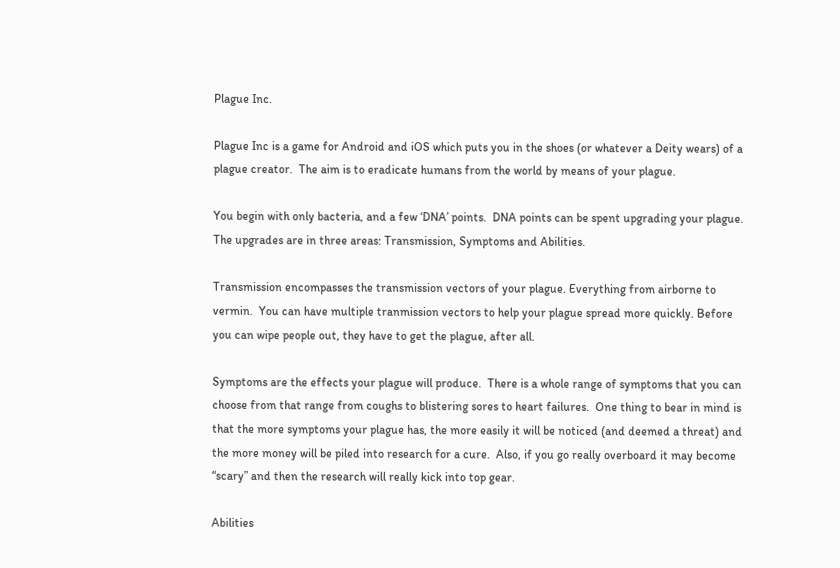Plague Inc.

Plague Inc is a game for Android and iOS which puts you in the shoes (or whatever a Deity wears) of a plague creator.  The aim is to eradicate humans from the world by means of your plague.

You begin with only bacteria, and a few ‘DNA’ points.  DNA points can be spent upgrading your plague.  The upgrades are in three areas: Transmission, Symptoms and Abilities.

Transmission encompasses the transmission vectors of your plague. Everything from airborne to vermin.  You can have multiple tranmission vectors to help your plague spread more quickly. Before you can wipe people out, they have to get the plague, after all.

Symptoms are the effects your plague will produce.  There is a whole range of symptoms that you can choose from that range from coughs to blistering sores to heart failures.  One thing to bear in mind is that the more symptoms your plague has, the more easily it will be noticed (and deemed a threat) and the more money will be piled into research for a cure.  Also, if you go really overboard it may become “scary” and then the research will really kick into top gear.

Abilities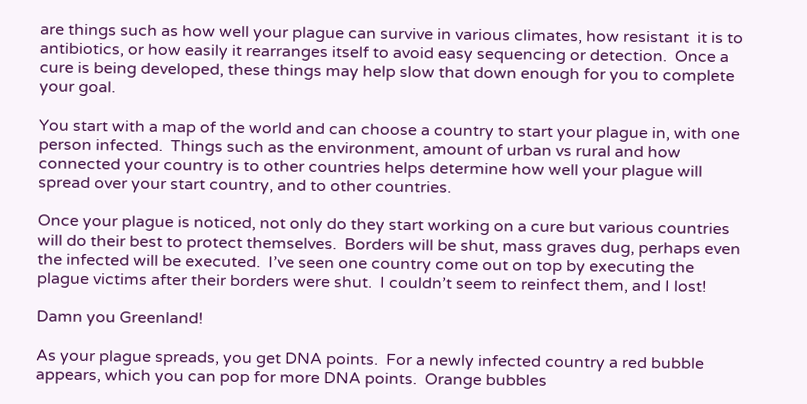are things such as how well your plague can survive in various climates, how resistant  it is to antibiotics, or how easily it rearranges itself to avoid easy sequencing or detection.  Once a cure is being developed, these things may help slow that down enough for you to complete your goal.

You start with a map of the world and can choose a country to start your plague in, with one person infected.  Things such as the environment, amount of urban vs rural and how connected your country is to other countries helps determine how well your plague will spread over your start country, and to other countries.

Once your plague is noticed, not only do they start working on a cure but various countries will do their best to protect themselves.  Borders will be shut, mass graves dug, perhaps even the infected will be executed.  I’ve seen one country come out on top by executing the plague victims after their borders were shut.  I couldn’t seem to reinfect them, and I lost!

Damn you Greenland!

As your plague spreads, you get DNA points.  For a newly infected country a red bubble appears, which you can pop for more DNA points.  Orange bubbles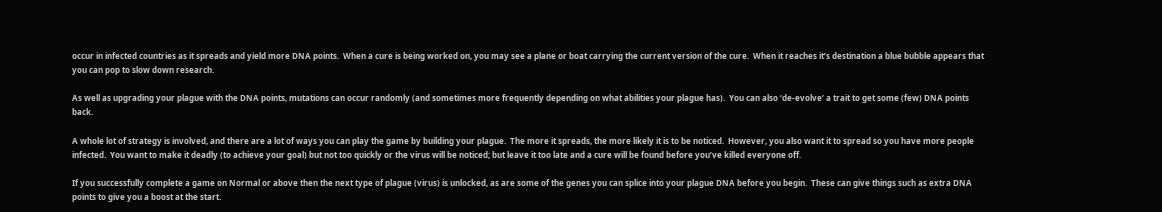occur in infected countries as it spreads and yield more DNA points.  When a cure is being worked on, you may see a plane or boat carrying the current version of the cure.  When it reaches it’s destination a blue bubble appears that you can pop to slow down research.

As well as upgrading your plague with the DNA points, mutations can occur randomly (and sometimes more frequently depending on what abilities your plague has).  You can also ‘de-evolve’ a trait to get some (few) DNA points back.

A whole lot of strategy is involved, and there are a lot of ways you can play the game by building your plague.  The more it spreads, the more likely it is to be noticed.  However, you also want it to spread so you have more people infected.  You want to make it deadly (to achieve your goal) but not too quickly or the virus will be noticed; but leave it too late and a cure will be found before you’ve killed everyone off.

If you successfully complete a game on Normal or above then the next type of plague (virus) is unlocked, as are some of the genes you can splice into your plague DNA before you begin.  These can give things such as extra DNA points to give you a boost at the start.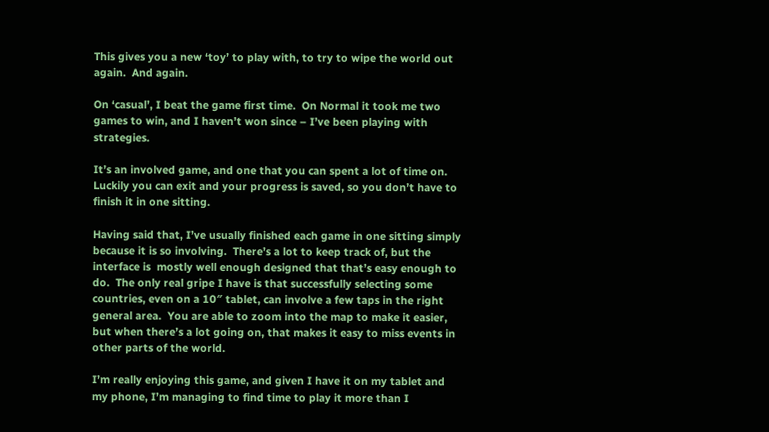This gives you a new ‘toy’ to play with, to try to wipe the world out again.  And again.

On ‘casual’, I beat the game first time.  On Normal it took me two games to win, and I haven’t won since – I’ve been playing with strategies.

It’s an involved game, and one that you can spent a lot of time on.  Luckily you can exit and your progress is saved, so you don’t have to finish it in one sitting.

Having said that, I’ve usually finished each game in one sitting simply because it is so involving.  There’s a lot to keep track of, but the interface is  mostly well enough designed that that’s easy enough to do.  The only real gripe I have is that successfully selecting some countries, even on a 10″ tablet, can involve a few taps in the right general area.  You are able to zoom into the map to make it easier, but when there’s a lot going on, that makes it easy to miss events in other parts of the world.

I’m really enjoying this game, and given I have it on my tablet and my phone, I’m managing to find time to play it more than I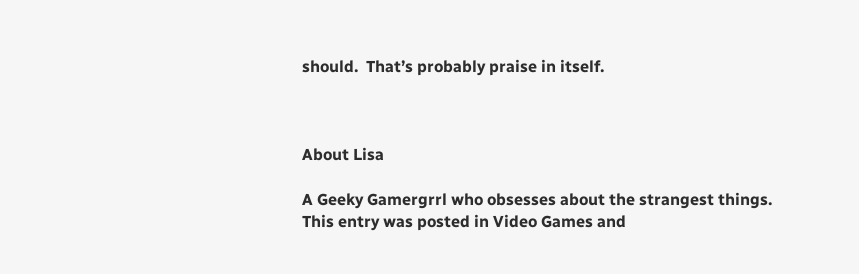should.  That’s probably praise in itself.



About Lisa

A Geeky Gamergrrl who obsesses about the strangest things.
This entry was posted in Video Games and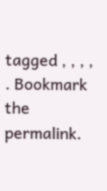tagged , , , , . Bookmark the permalink.